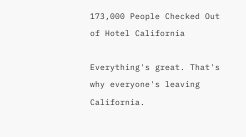173,000 People Checked Out of Hotel California

Everything's great. That's why everyone's leaving California.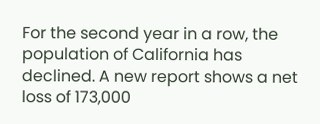For the second year in a row, the population of California has declined. A new report shows a net loss of 173,000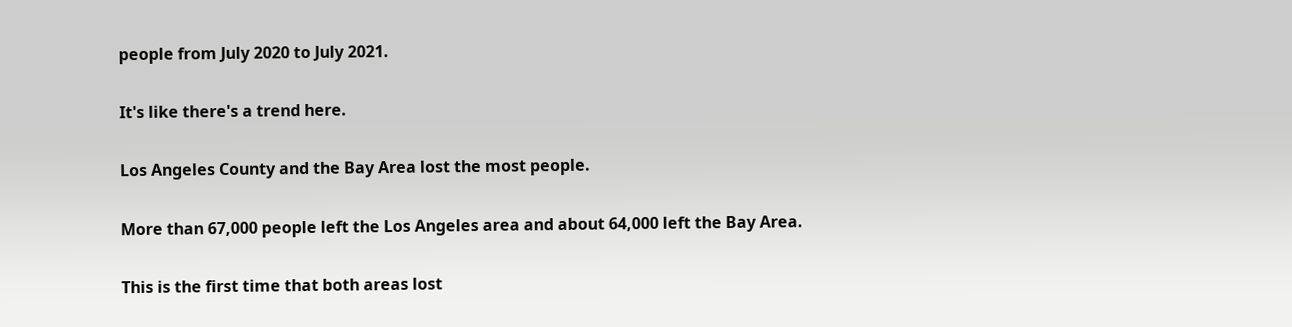people from July 2020 to July 2021.

It's like there's a trend here.

Los Angeles County and the Bay Area lost the most people.

More than 67,000 people left the Los Angeles area and about 64,000 left the Bay Area.

This is the first time that both areas lost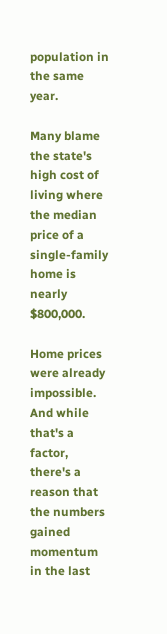population in the same year.

Many blame the state's high cost of living where the median price of a single-family home is nearly $800,000.

Home prices were already impossible. And while that's a factor, there's a reason that the numbers gained momentum in the last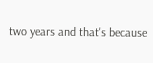two years and that's because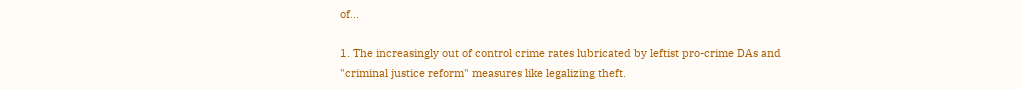of...

1. The increasingly out of control crime rates lubricated by leftist pro-crime DAs and "criminal justice reform" measures like legalizing theft.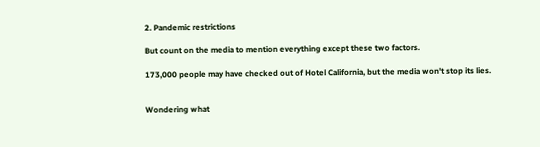2. Pandemic restrictions

But count on the media to mention everything except these two factors.

173,000 people may have checked out of Hotel California, but the media won't stop its lies.


Wondering what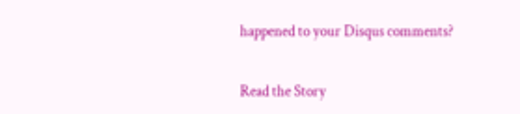happened to your Disqus comments?

Read the Story